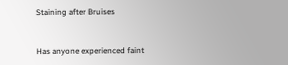Staining after Bruises


Has anyone experienced faint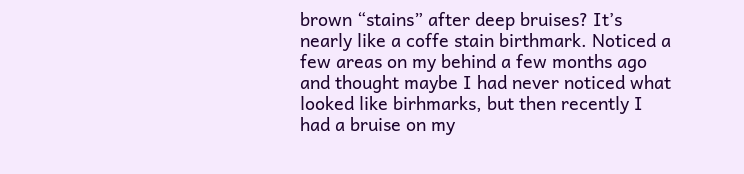brown “stains” after deep bruises? It’s nearly like a coffe stain birthmark. Noticed a few areas on my behind a few months ago and thought maybe I had never noticed what looked like birhmarks, but then recently I had a bruise on my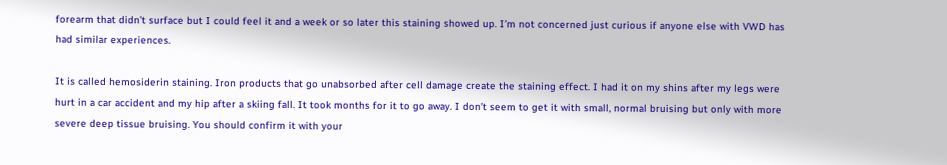forearm that didn’t surface but I could feel it and a week or so later this staining showed up. I’m not concerned just curious if anyone else with VWD has had similar experiences.

It is called hemosiderin staining. Iron products that go unabsorbed after cell damage create the staining effect. I had it on my shins after my legs were hurt in a car accident and my hip after a skiing fall. It took months for it to go away. I don’t seem to get it with small, normal bruising but only with more severe deep tissue bruising. You should confirm it with your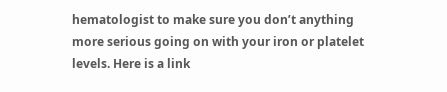hematologist to make sure you don’t anything more serious going on with your iron or platelet levels. Here is a link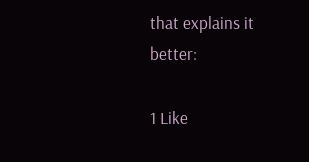that explains it better:

1 Like